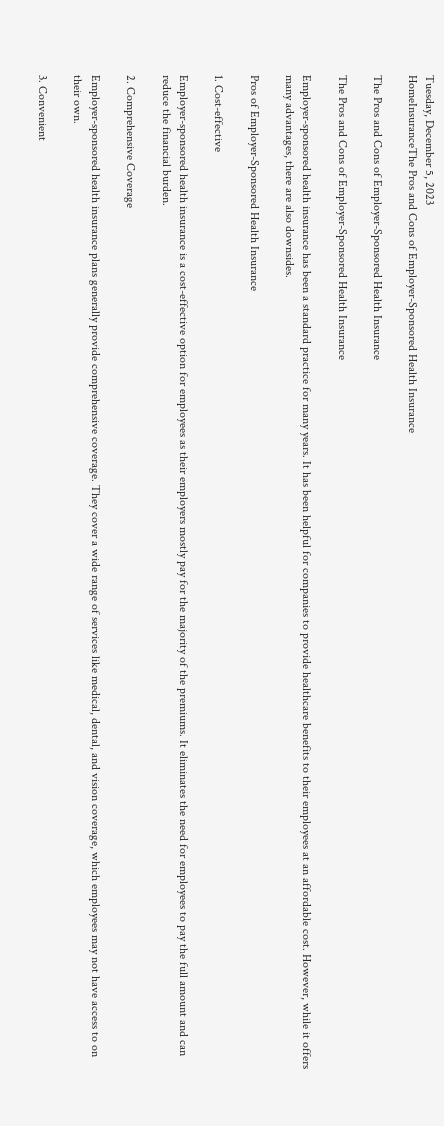Tuesday, December 5, 2023
HomeInsuranceThe Pros and Cons of Employer-Sponsored Health Insurance

The Pros and Cons of Employer-Sponsored Health Insurance

The Pros and Cons of Employer-Sponsored Health Insurance

Employer-sponsored health insurance has been a standard practice for many years. It has been helpful for companies to provide healthcare benefits to their employees at an affordable cost. However, while it offers many advantages, there are also downsides.

Pros of Employer-Sponsored Health Insurance

1. Cost-effective

Employer-sponsored health insurance is a cost-effective option for employees as their employers mostly pay for the majority of the premiums. It eliminates the need for employees to pay the full amount and can reduce the financial burden.

2. Comprehensive Coverage

Employer-sponsored health insurance plans generally provide comprehensive coverage. They cover a wide range of services like medical, dental, and vision coverage, which employees may not have access to on their own.

3. Convenient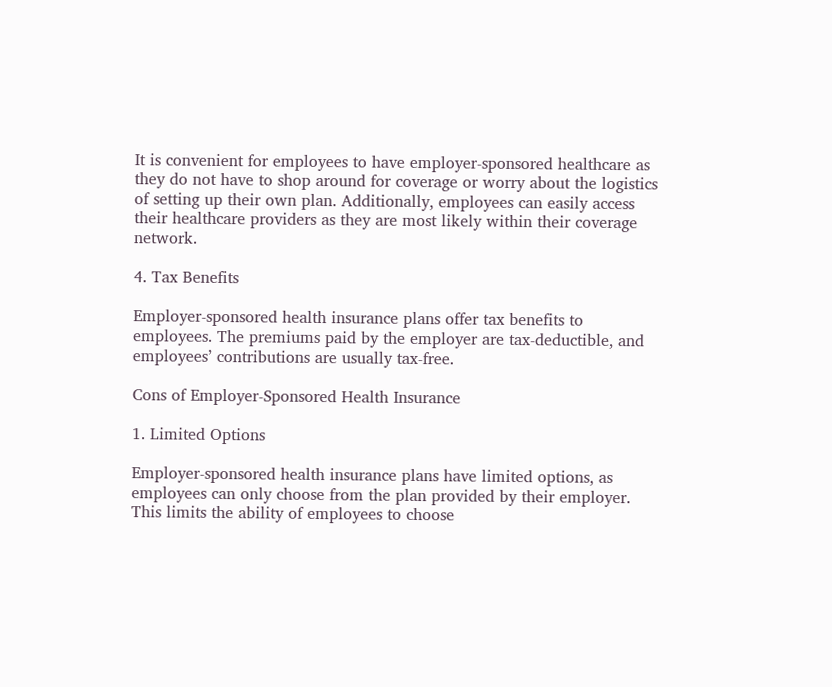It is convenient for employees to have employer-sponsored healthcare as they do not have to shop around for coverage or worry about the logistics of setting up their own plan. Additionally, employees can easily access their healthcare providers as they are most likely within their coverage network.

4. Tax Benefits

Employer-sponsored health insurance plans offer tax benefits to employees. The premiums paid by the employer are tax-deductible, and employees’ contributions are usually tax-free.

Cons of Employer-Sponsored Health Insurance

1. Limited Options

Employer-sponsored health insurance plans have limited options, as employees can only choose from the plan provided by their employer. This limits the ability of employees to choose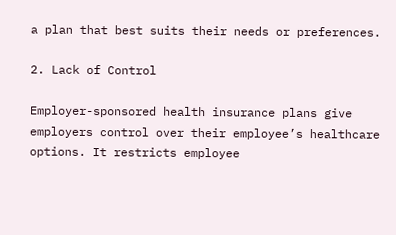a plan that best suits their needs or preferences.

2. Lack of Control

Employer-sponsored health insurance plans give employers control over their employee’s healthcare options. It restricts employee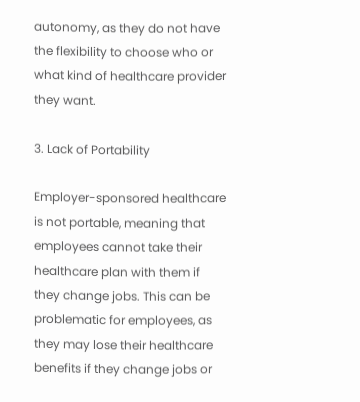autonomy, as they do not have the flexibility to choose who or what kind of healthcare provider they want.

3. Lack of Portability

Employer-sponsored healthcare is not portable, meaning that employees cannot take their healthcare plan with them if they change jobs. This can be problematic for employees, as they may lose their healthcare benefits if they change jobs or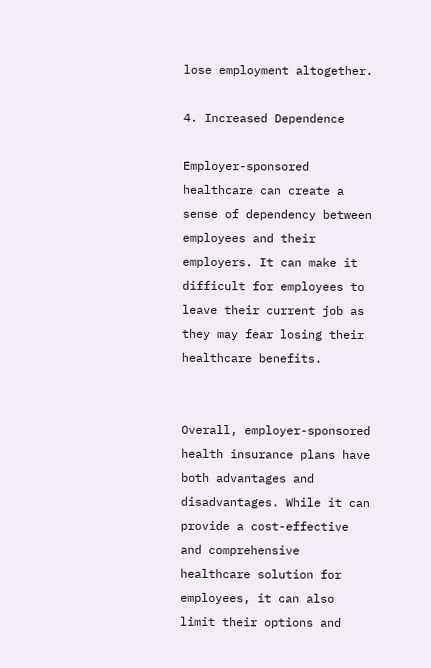lose employment altogether.

4. Increased Dependence

Employer-sponsored healthcare can create a sense of dependency between employees and their employers. It can make it difficult for employees to leave their current job as they may fear losing their healthcare benefits.


Overall, employer-sponsored health insurance plans have both advantages and disadvantages. While it can provide a cost-effective and comprehensive healthcare solution for employees, it can also limit their options and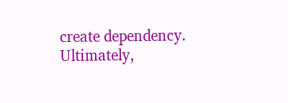create dependency. Ultimately,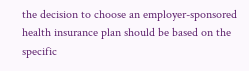the decision to choose an employer-sponsored health insurance plan should be based on the specific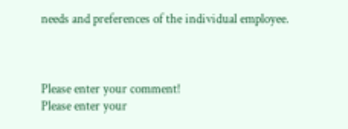needs and preferences of the individual employee.



Please enter your comment!
Please enter your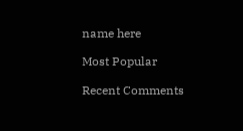name here

Most Popular

Recent Comments